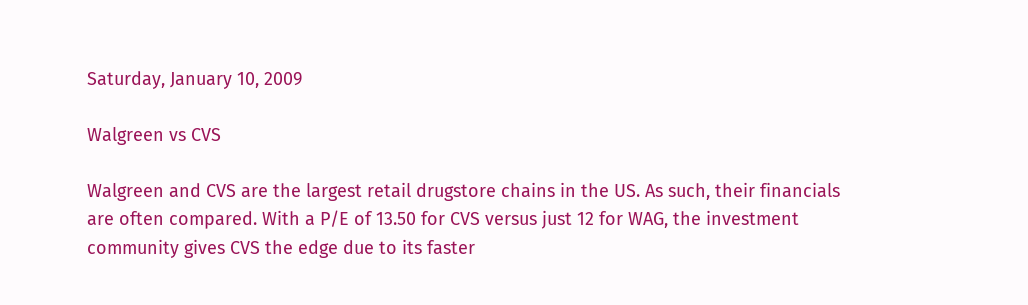Saturday, January 10, 2009

Walgreen vs CVS

Walgreen and CVS are the largest retail drugstore chains in the US. As such, their financials are often compared. With a P/E of 13.50 for CVS versus just 12 for WAG, the investment community gives CVS the edge due to its faster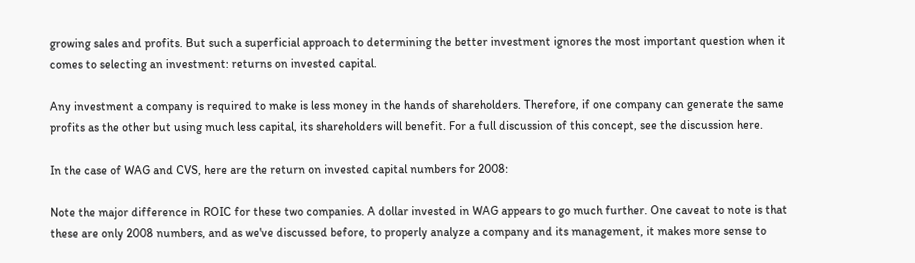growing sales and profits. But such a superficial approach to determining the better investment ignores the most important question when it comes to selecting an investment: returns on invested capital.

Any investment a company is required to make is less money in the hands of shareholders. Therefore, if one company can generate the same profits as the other but using much less capital, its shareholders will benefit. For a full discussion of this concept, see the discussion here.

In the case of WAG and CVS, here are the return on invested capital numbers for 2008:

Note the major difference in ROIC for these two companies. A dollar invested in WAG appears to go much further. One caveat to note is that these are only 2008 numbers, and as we've discussed before, to properly analyze a company and its management, it makes more sense to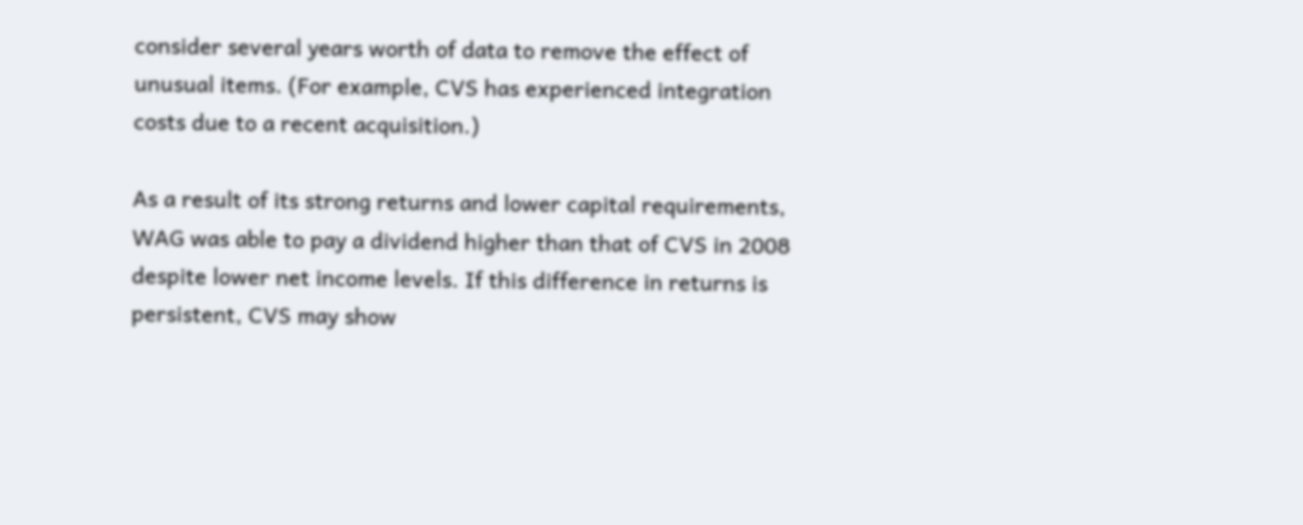consider several years worth of data to remove the effect of unusual items. (For example, CVS has experienced integration costs due to a recent acquisition.)

As a result of its strong returns and lower capital requirements, WAG was able to pay a dividend higher than that of CVS in 2008 despite lower net income levels. If this difference in returns is persistent, CVS may show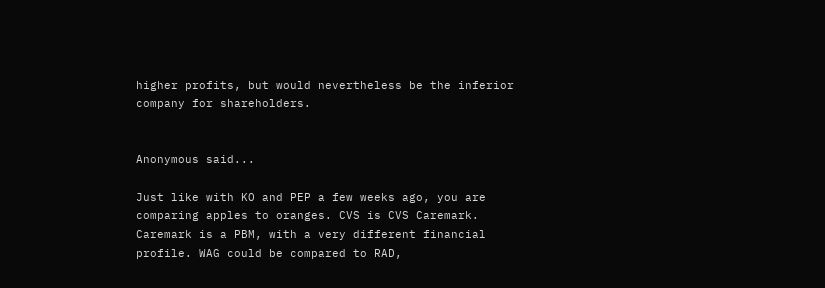higher profits, but would nevertheless be the inferior company for shareholders.


Anonymous said...

Just like with KO and PEP a few weeks ago, you are comparing apples to oranges. CVS is CVS Caremark. Caremark is a PBM, with a very different financial profile. WAG could be compared to RAD,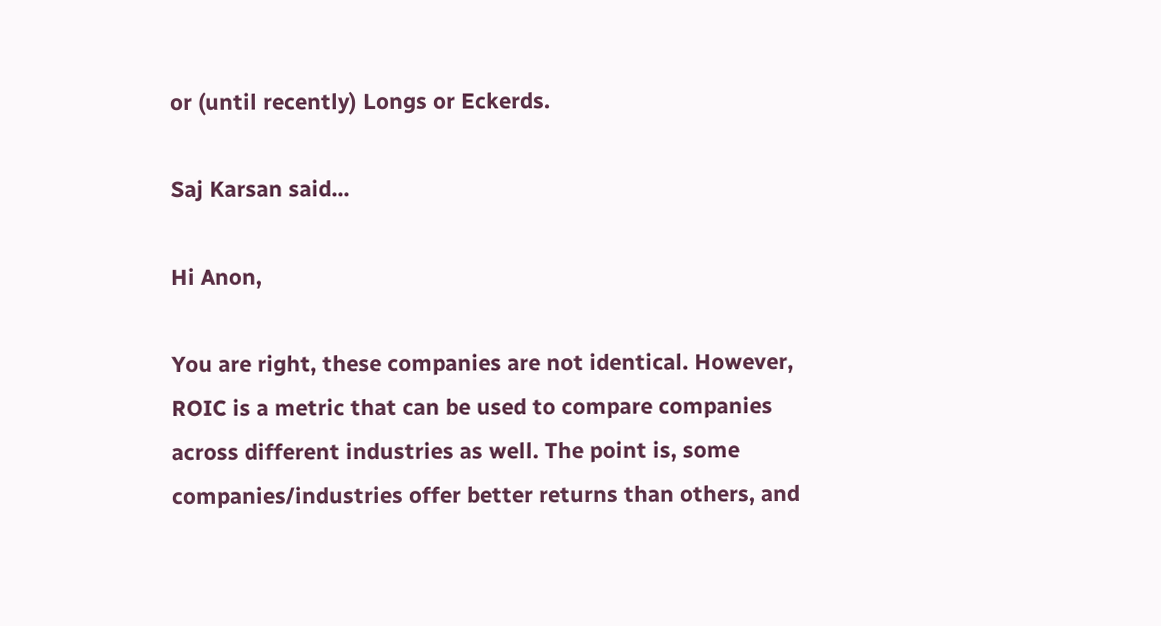or (until recently) Longs or Eckerds.

Saj Karsan said...

Hi Anon,

You are right, these companies are not identical. However, ROIC is a metric that can be used to compare companies across different industries as well. The point is, some companies/industries offer better returns than others, and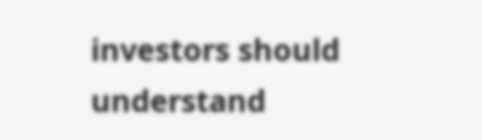investors should understand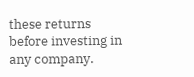these returns before investing in any company.